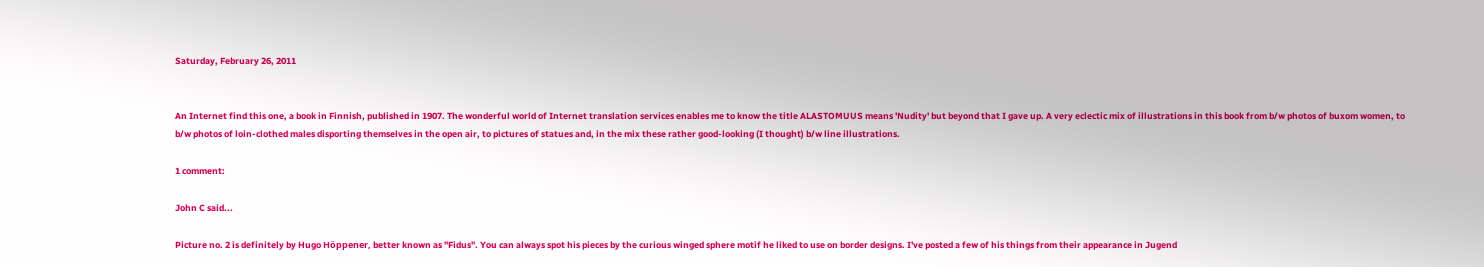Saturday, February 26, 2011


An Internet find this one, a book in Finnish, published in 1907. The wonderful world of Internet translation services enables me to know the title ALASTOMUUS means 'Nudity' but beyond that I gave up. A very eclectic mix of illustrations in this book from b/w photos of buxom women, to b/w photos of loin-clothed males disporting themselves in the open air, to pictures of statues and, in the mix these rather good-looking (I thought) b/w line illustrations.

1 comment:

John C said...

Picture no. 2 is definitely by Hugo Höppener, better known as "Fidus". You can always spot his pieces by the curious winged sphere motif he liked to use on border designs. I've posted a few of his things from their appearance in Jugend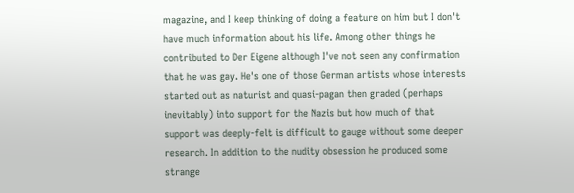magazine, and I keep thinking of doing a feature on him but I don't have much information about his life. Among other things he contributed to Der Eigene although I've not seen any confirmation that he was gay. He's one of those German artists whose interests started out as naturist and quasi-pagan then graded (perhaps inevitably) into support for the Nazis but how much of that support was deeply-felt is difficult to gauge without some deeper research. In addition to the nudity obsession he produced some strange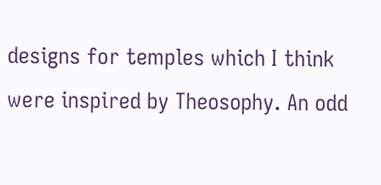designs for temples which I think were inspired by Theosophy. An odd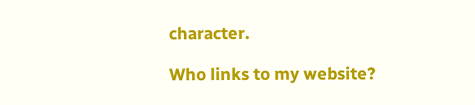character.

Who links to my website?